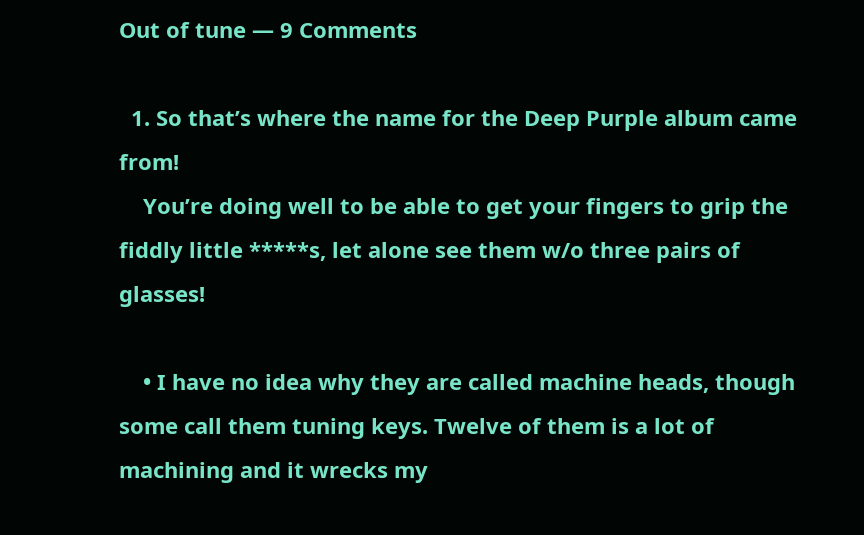Out of tune — 9 Comments

  1. So that’s where the name for the Deep Purple album came from!
    You’re doing well to be able to get your fingers to grip the fiddly little *****s, let alone see them w/o three pairs of glasses!

    • I have no idea why they are called machine heads, though some call them tuning keys. Twelve of them is a lot of machining and it wrecks my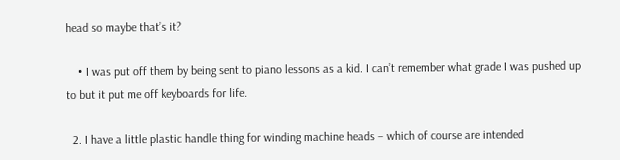head so maybe that’s it?

    • I was put off them by being sent to piano lessons as a kid. I can’t remember what grade I was pushed up to but it put me off keyboards for life.

  2. I have a little plastic handle thing for winding machine heads – which of course are intended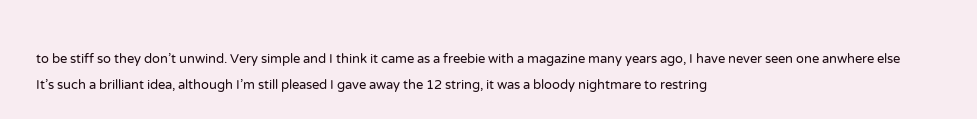to be stiff so they don’t unwind. Very simple and I think it came as a freebie with a magazine many years ago, I have never seen one anwhere else It’s such a brilliant idea, although I’m still pleased I gave away the 12 string, it was a bloody nightmare to restring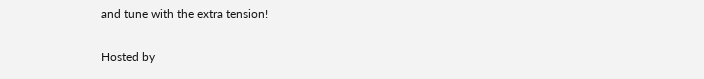and tune with the extra tension!

Hosted by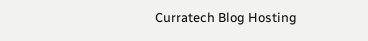Curratech Blog Hosting